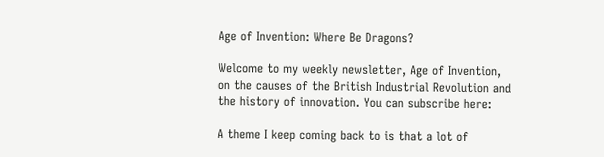Age of Invention: Where Be Dragons?

Welcome to my weekly newsletter, Age of Invention, on the causes of the British Industrial Revolution and the history of innovation. You can subscribe here:

A theme I keep coming back to is that a lot of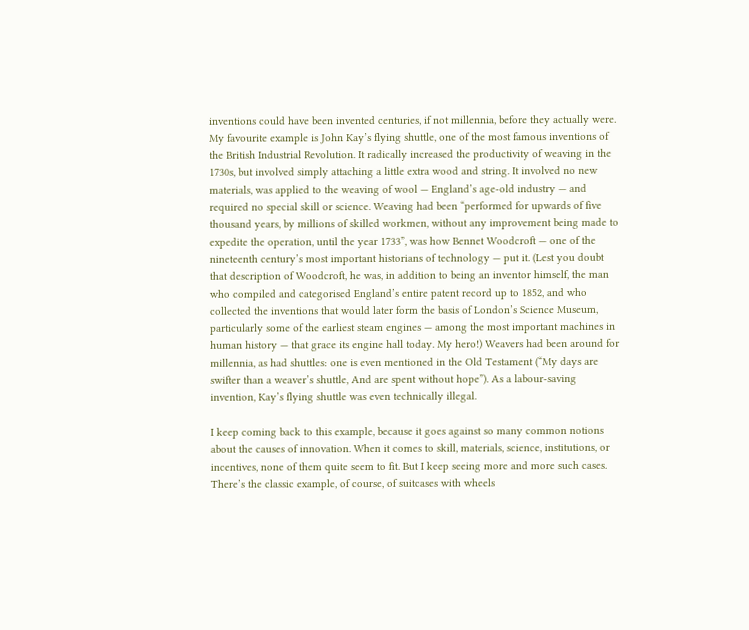inventions could have been invented centuries, if not millennia, before they actually were. My favourite example is John Kay’s flying shuttle, one of the most famous inventions of the British Industrial Revolution. It radically increased the productivity of weaving in the 1730s, but involved simply attaching a little extra wood and string. It involved no new materials, was applied to the weaving of wool — England’s age-old industry — and required no special skill or science. Weaving had been “performed for upwards of five thousand years, by millions of skilled workmen, without any improvement being made to expedite the operation, until the year 1733”, was how Bennet Woodcroft — one of the nineteenth century’s most important historians of technology — put it. (Lest you doubt that description of Woodcroft, he was, in addition to being an inventor himself, the man who compiled and categorised England’s entire patent record up to 1852, and who collected the inventions that would later form the basis of London’s Science Museum, particularly some of the earliest steam engines — among the most important machines in human history — that grace its engine hall today. My hero!) Weavers had been around for millennia, as had shuttles: one is even mentioned in the Old Testament (“My days are swifter than a weaver’s shuttle, And are spent without hope”). As a labour-saving invention, Kay’s flying shuttle was even technically illegal.

I keep coming back to this example, because it goes against so many common notions about the causes of innovation. When it comes to skill, materials, science, institutions, or incentives, none of them quite seem to fit. But I keep seeing more and more such cases. There’s the classic example, of course, of suitcases with wheels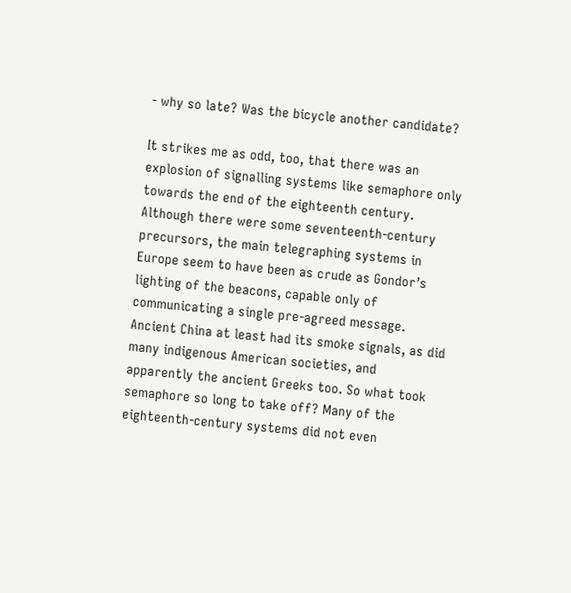- why so late? Was the bicycle another candidate?

It strikes me as odd, too, that there was an explosion of signalling systems like semaphore only towards the end of the eighteenth century. Although there were some seventeenth-century precursors, the main telegraphing systems in Europe seem to have been as crude as Gondor’s lighting of the beacons, capable only of communicating a single pre-agreed message. Ancient China at least had its smoke signals, as did many indigenous American societies, and apparently the ancient Greeks too. So what took semaphore so long to take off? Many of the eighteenth-century systems did not even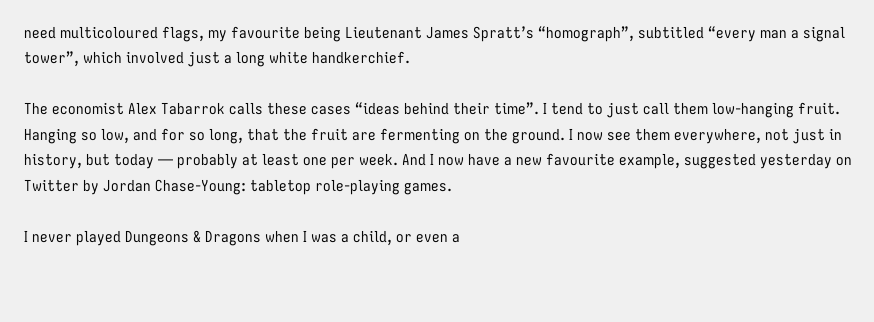need multicoloured flags, my favourite being Lieutenant James Spratt’s “homograph”, subtitled “every man a signal tower”, which involved just a long white handkerchief.

The economist Alex Tabarrok calls these cases “ideas behind their time”. I tend to just call them low-hanging fruit. Hanging so low, and for so long, that the fruit are fermenting on the ground. I now see them everywhere, not just in history, but today — probably at least one per week. And I now have a new favourite example, suggested yesterday on Twitter by Jordan Chase-Young: tabletop role-playing games.

I never played Dungeons & Dragons when I was a child, or even a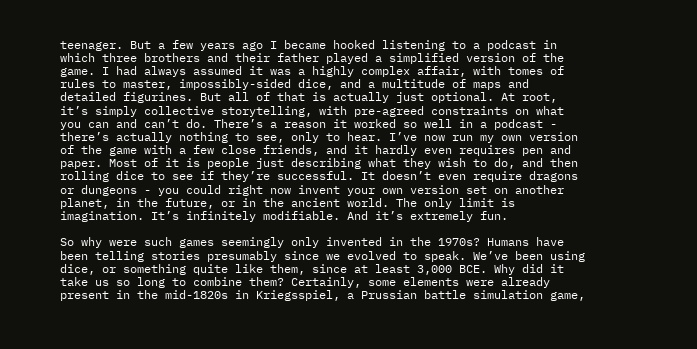teenager. But a few years ago I became hooked listening to a podcast in which three brothers and their father played a simplified version of the game. I had always assumed it was a highly complex affair, with tomes of rules to master, impossibly-sided dice, and a multitude of maps and detailed figurines. But all of that is actually just optional. At root, it’s simply collective storytelling, with pre-agreed constraints on what you can and can’t do. There’s a reason it worked so well in a podcast - there’s actually nothing to see, only to hear. I’ve now run my own version of the game with a few close friends, and it hardly even requires pen and paper. Most of it is people just describing what they wish to do, and then rolling dice to see if they’re successful. It doesn’t even require dragons or dungeons - you could right now invent your own version set on another planet, in the future, or in the ancient world. The only limit is imagination. It’s infinitely modifiable. And it’s extremely fun.

So why were such games seemingly only invented in the 1970s? Humans have been telling stories presumably since we evolved to speak. We’ve been using dice, or something quite like them, since at least 3,000 BCE. Why did it take us so long to combine them? Certainly, some elements were already present in the mid-1820s in Kriegsspiel, a Prussian battle simulation game,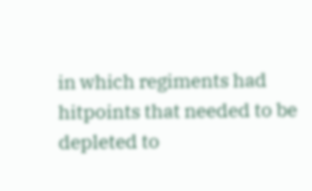in which regiments had hitpoints that needed to be depleted to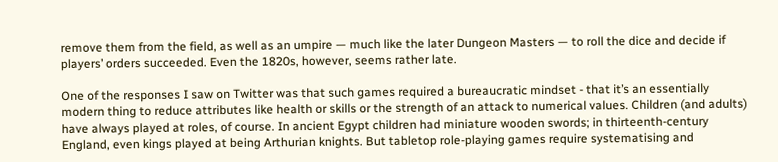remove them from the field, as well as an umpire — much like the later Dungeon Masters — to roll the dice and decide if players’ orders succeeded. Even the 1820s, however, seems rather late.

One of the responses I saw on Twitter was that such games required a bureaucratic mindset - that it’s an essentially modern thing to reduce attributes like health or skills or the strength of an attack to numerical values. Children (and adults) have always played at roles, of course. In ancient Egypt children had miniature wooden swords; in thirteenth-century England, even kings played at being Arthurian knights. But tabletop role-playing games require systematising and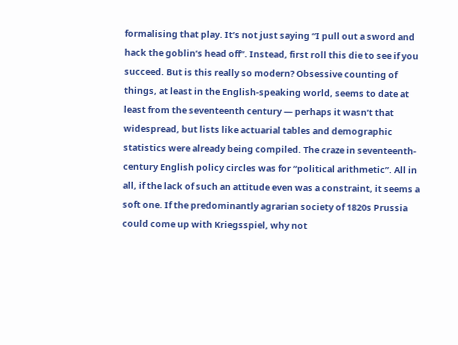formalising that play. It’s not just saying “I pull out a sword and hack the goblin’s head off”. Instead, first roll this die to see if you succeed. But is this really so modern? Obsessive counting of things, at least in the English-speaking world, seems to date at least from the seventeenth century — perhaps it wasn’t that widespread, but lists like actuarial tables and demographic statistics were already being compiled. The craze in seventeenth-century English policy circles was for “political arithmetic”. All in all, if the lack of such an attitude even was a constraint, it seems a soft one. If the predominantly agrarian society of 1820s Prussia could come up with Kriegsspiel, why not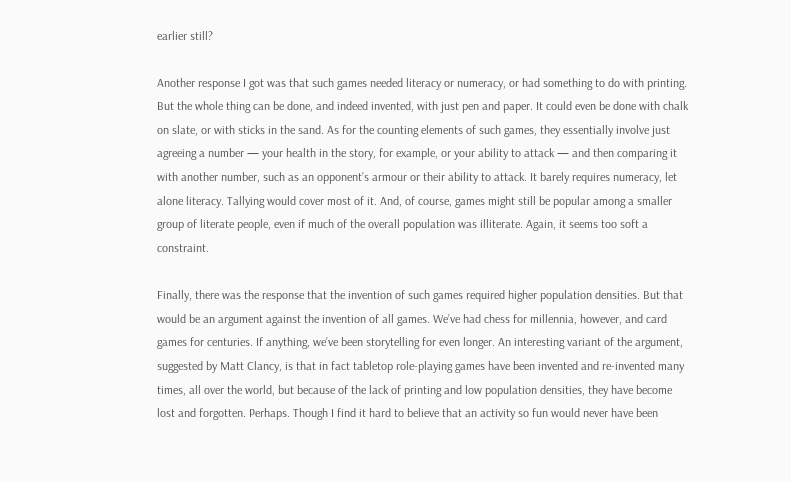earlier still?

Another response I got was that such games needed literacy or numeracy, or had something to do with printing. But the whole thing can be done, and indeed invented, with just pen and paper. It could even be done with chalk on slate, or with sticks in the sand. As for the counting elements of such games, they essentially involve just agreeing a number — your health in the story, for example, or your ability to attack — and then comparing it with another number, such as an opponent’s armour or their ability to attack. It barely requires numeracy, let alone literacy. Tallying would cover most of it. And, of course, games might still be popular among a smaller group of literate people, even if much of the overall population was illiterate. Again, it seems too soft a constraint.

Finally, there was the response that the invention of such games required higher population densities. But that would be an argument against the invention of all games. We’ve had chess for millennia, however, and card games for centuries. If anything, we’ve been storytelling for even longer. An interesting variant of the argument, suggested by Matt Clancy, is that in fact tabletop role-playing games have been invented and re-invented many times, all over the world, but because of the lack of printing and low population densities, they have become lost and forgotten. Perhaps. Though I find it hard to believe that an activity so fun would never have been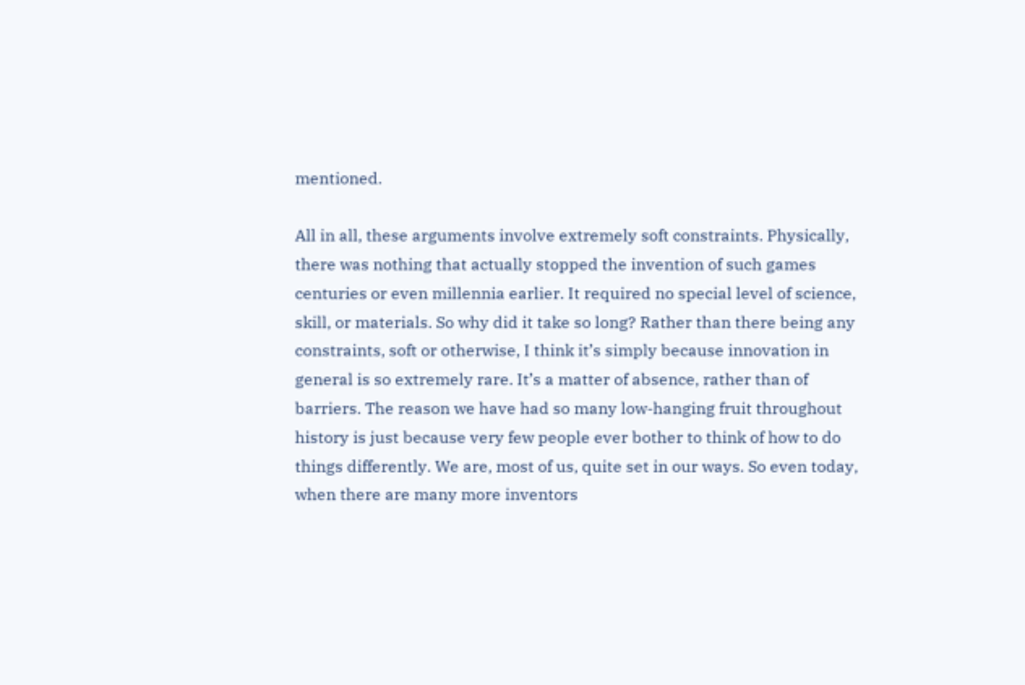mentioned.

All in all, these arguments involve extremely soft constraints. Physically, there was nothing that actually stopped the invention of such games centuries or even millennia earlier. It required no special level of science, skill, or materials. So why did it take so long? Rather than there being any constraints, soft or otherwise, I think it’s simply because innovation in general is so extremely rare. It’s a matter of absence, rather than of barriers. The reason we have had so many low-hanging fruit throughout history is just because very few people ever bother to think of how to do things differently. We are, most of us, quite set in our ways. So even today, when there are many more inventors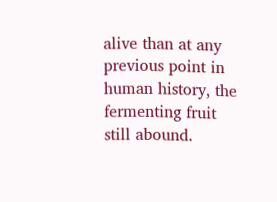alive than at any previous point in human history, the fermenting fruit still abound.